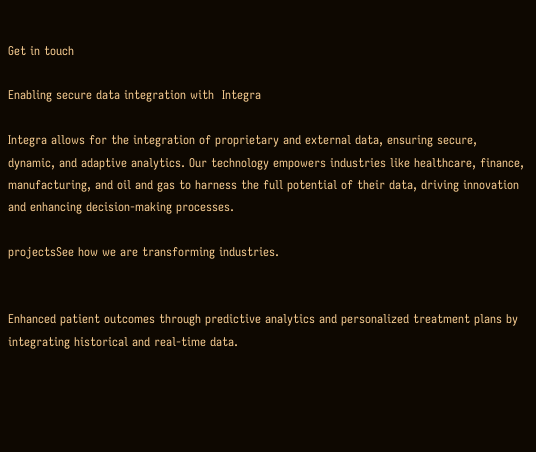Get in touch

Enabling secure data integration with  Integra

Integra allows for the integration of proprietary and external data, ensuring secure, dynamic, and adaptive analytics. Our technology empowers industries like healthcare, finance, manufacturing, and oil and gas to harness the full potential of their data, driving innovation and enhancing decision-making processes.

projectsSee how we are transforming industries.


Enhanced patient outcomes through predictive analytics and personalized treatment plans by integrating historical and real-time data.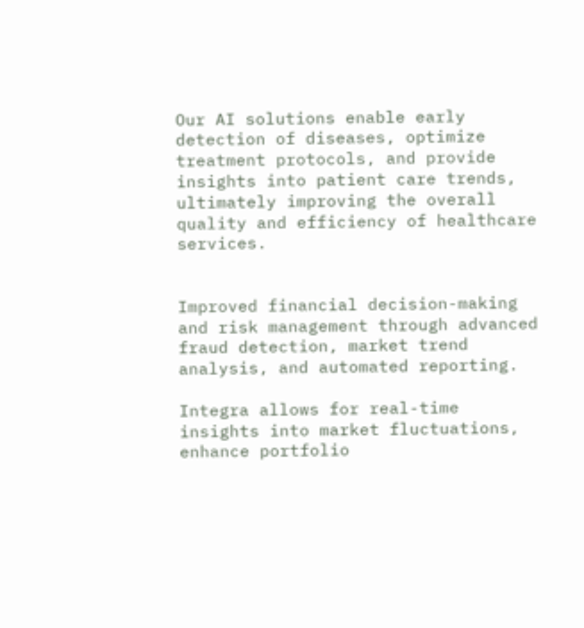Our AI solutions enable early detection of diseases, optimize treatment protocols, and provide insights into patient care trends, ultimately improving the overall quality and efficiency of healthcare services.


Improved financial decision-making and risk management through advanced fraud detection, market trend analysis, and automated reporting.

Integra allows for real-time insights into market fluctuations, enhance portfolio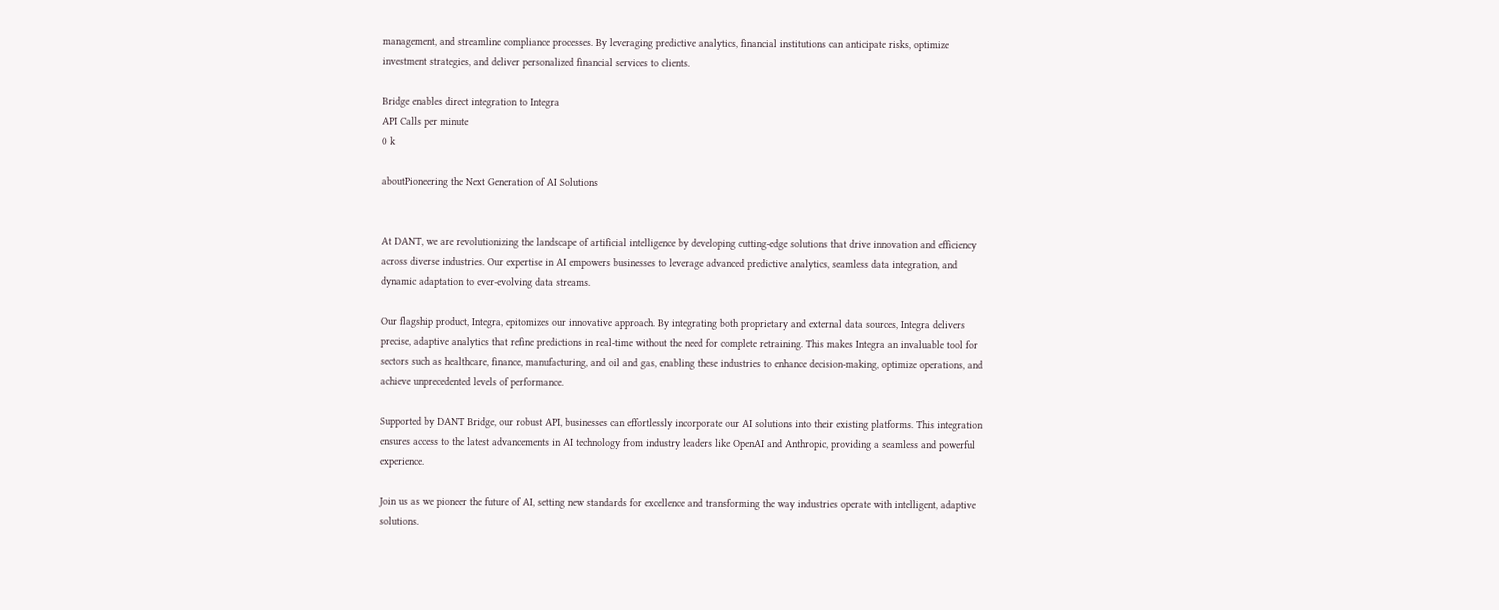management, and streamline compliance processes. By leveraging predictive analytics, financial institutions can anticipate risks, optimize investment strategies, and deliver personalized financial services to clients.

Bridge enables direct integration to Integra
API Calls per minute
0 k

aboutPioneering the Next Generation of AI Solutions


At DANT, we are revolutionizing the landscape of artificial intelligence by developing cutting-edge solutions that drive innovation and efficiency across diverse industries. Our expertise in AI empowers businesses to leverage advanced predictive analytics, seamless data integration, and dynamic adaptation to ever-evolving data streams.

Our flagship product, Integra, epitomizes our innovative approach. By integrating both proprietary and external data sources, Integra delivers precise, adaptive analytics that refine predictions in real-time without the need for complete retraining. This makes Integra an invaluable tool for sectors such as healthcare, finance, manufacturing, and oil and gas, enabling these industries to enhance decision-making, optimize operations, and achieve unprecedented levels of performance.

Supported by DANT Bridge, our robust API, businesses can effortlessly incorporate our AI solutions into their existing platforms. This integration ensures access to the latest advancements in AI technology from industry leaders like OpenAI and Anthropic, providing a seamless and powerful experience.

Join us as we pioneer the future of AI, setting new standards for excellence and transforming the way industries operate with intelligent, adaptive solutions.